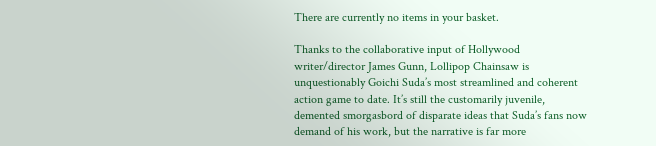There are currently no items in your basket.

Thanks to the collaborative input of Hollywood writer/director James Gunn, Lollipop Chainsaw is unquestionably Goichi Suda’s most streamlined and coherent action game to date. It’s still the customarily juvenile, demented smorgasbord of disparate ideas that Suda’s fans now demand of his work, but the narrative is far more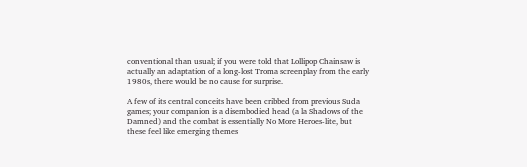conventional than usual; if you were told that Lollipop Chainsaw is actually an adaptation of a long-lost Troma screenplay from the early 1980s, there would be no cause for surprise.

A few of its central conceits have been cribbed from previous Suda games; your companion is a disembodied head (a la Shadows of the Damned) and the combat is essentially No More Heroes-lite, but these feel like emerging themes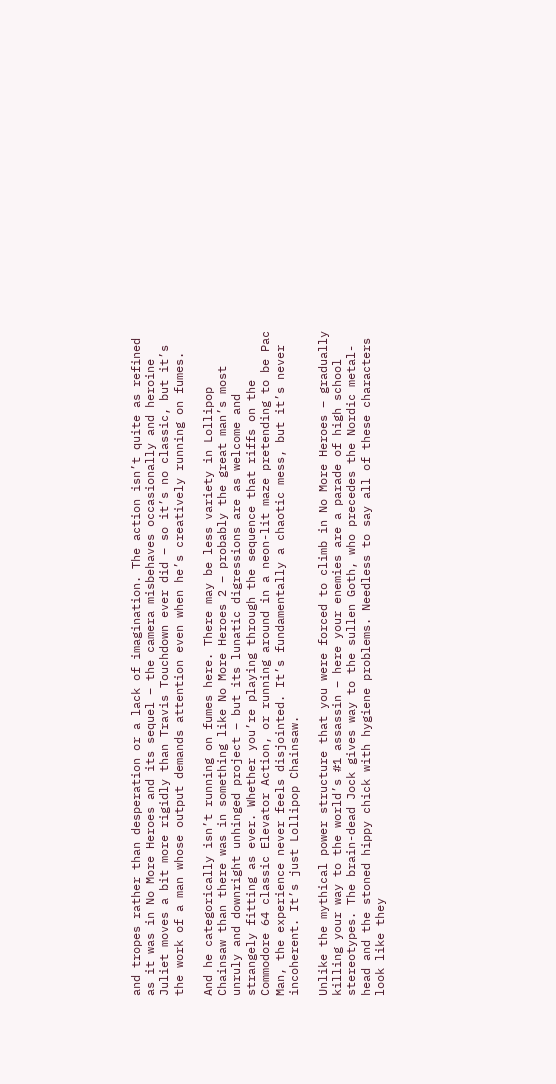and tropes rather than desperation or a lack of imagination. The action isn’t quite as refined as it was in No More Heroes and its sequel – the camera misbehaves occasionally and heroine Juliet moves a bit more rigidly than Travis Touchdown ever did – so it’s no classic, but it’s the work of a man whose output demands attention even when he’s creatively running on fumes.

And he categorically isn’t running on fumes here. There may be less variety in Lollipop Chainsaw than there was in something like No More Heroes 2 – probably the great man’s most unruly and downright unhinged project – but its lunatic digressions are as welcome and strangely fitting as ever. Whether you’re playing through the sequence that riffs on the Commodore 64 classic Elevator Action, or running around in a neon-lit maze pretending to be Pac Man, the experience never feels disjointed. It’s fundamentally a chaotic mess, but it’s never incoherent. It’s just Lollipop Chainsaw.

Unlike the mythical power structure that you were forced to climb in No More Heroes – gradually killing your way to the world’s #1 assassin – here your enemies are a parade of high school stereotypes. The brain-dead Jock gives way to the sullen Goth, who precedes the Nordic metal-head and the stoned hippy chick with hygiene problems. Needless to say all of these characters look like they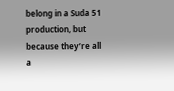belong in a Suda 51 production, but because they’re all a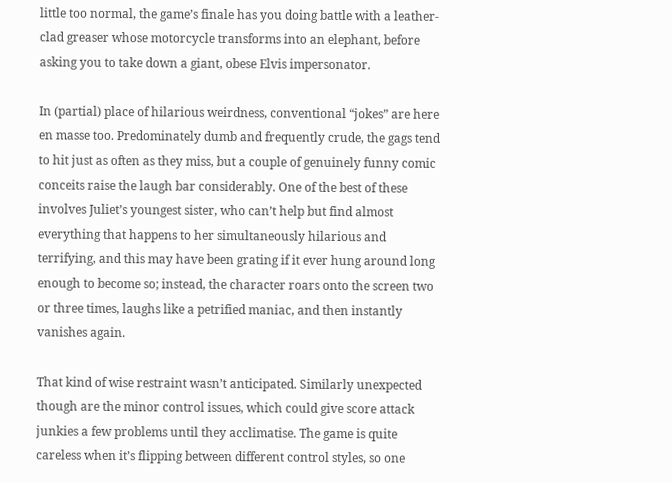little too normal, the game’s finale has you doing battle with a leather-clad greaser whose motorcycle transforms into an elephant, before asking you to take down a giant, obese Elvis impersonator.

In (partial) place of hilarious weirdness, conventional “jokes” are here en masse too. Predominately dumb and frequently crude, the gags tend to hit just as often as they miss, but a couple of genuinely funny comic conceits raise the laugh bar considerably. One of the best of these involves Juliet’s youngest sister, who can’t help but find almost everything that happens to her simultaneously hilarious and terrifying, and this may have been grating if it ever hung around long enough to become so; instead, the character roars onto the screen two or three times, laughs like a petrified maniac, and then instantly vanishes again.

That kind of wise restraint wasn’t anticipated. Similarly unexpected though are the minor control issues, which could give score attack junkies a few problems until they acclimatise. The game is quite careless when it’s flipping between different control styles, so one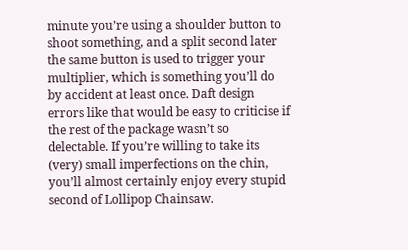minute you’re using a shoulder button to shoot something, and a split second later the same button is used to trigger your multiplier, which is something you’ll do by accident at least once. Daft design errors like that would be easy to criticise if the rest of the package wasn’t so delectable. If you’re willing to take its (very) small imperfections on the chin, you’ll almost certainly enjoy every stupid second of Lollipop Chainsaw.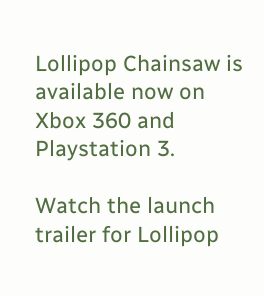Lollipop Chainsaw is available now on Xbox 360 and Playstation 3.

Watch the launch trailer for Lollipop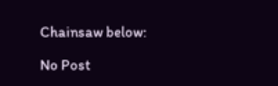Chainsaw below:

No Post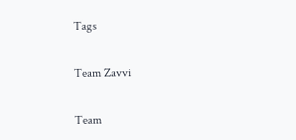Tags

Team Zavvi

Team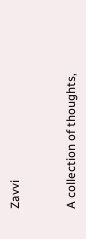Zavvi


A collection of thoughts,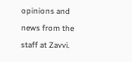opinions and news from the staff at Zavvi.